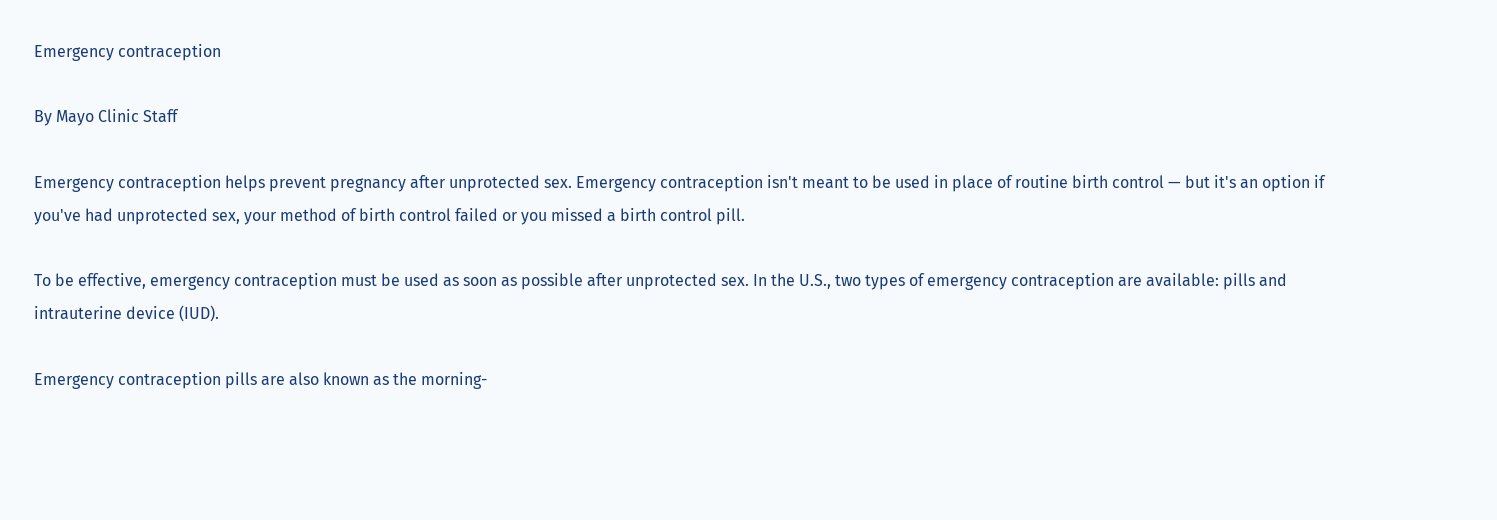Emergency contraception

By Mayo Clinic Staff

Emergency contraception helps prevent pregnancy after unprotected sex. Emergency contraception isn't meant to be used in place of routine birth control — but it's an option if you've had unprotected sex, your method of birth control failed or you missed a birth control pill.

To be effective, emergency contraception must be used as soon as possible after unprotected sex. In the U.S., two types of emergency contraception are available: pills and intrauterine device (IUD).

Emergency contraception pills are also known as the morning-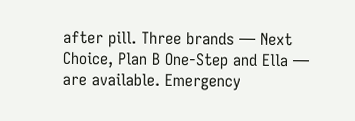after pill. Three brands — Next Choice, Plan B One-Step and Ella — are available. Emergency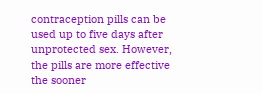contraception pills can be used up to five days after unprotected sex. However, the pills are more effective the sooner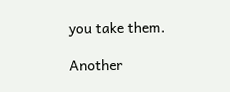you take them.

Another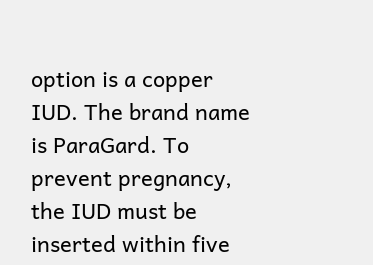option is a copper IUD. The brand name is ParaGard. To prevent pregnancy, the IUD must be inserted within five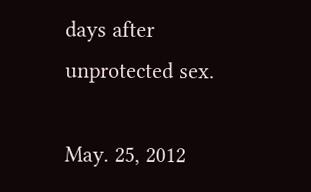days after unprotected sex.

May. 25, 2012